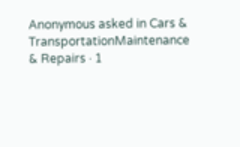Anonymous asked in Cars & TransportationMaintenance & Repairs · 1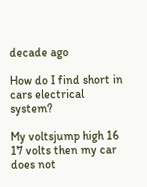decade ago

How do I find short in cars electrical system?

My voltsjump high 16 17 volts then my car does not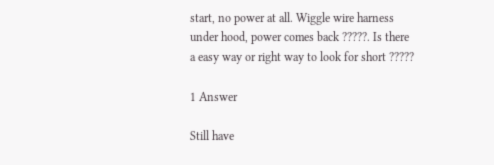start, no power at all. Wiggle wire harness under hood, power comes back ?????. Is there a easy way or right way to look for short ?????

1 Answer

Still have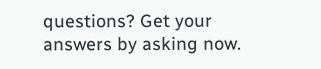questions? Get your answers by asking now.